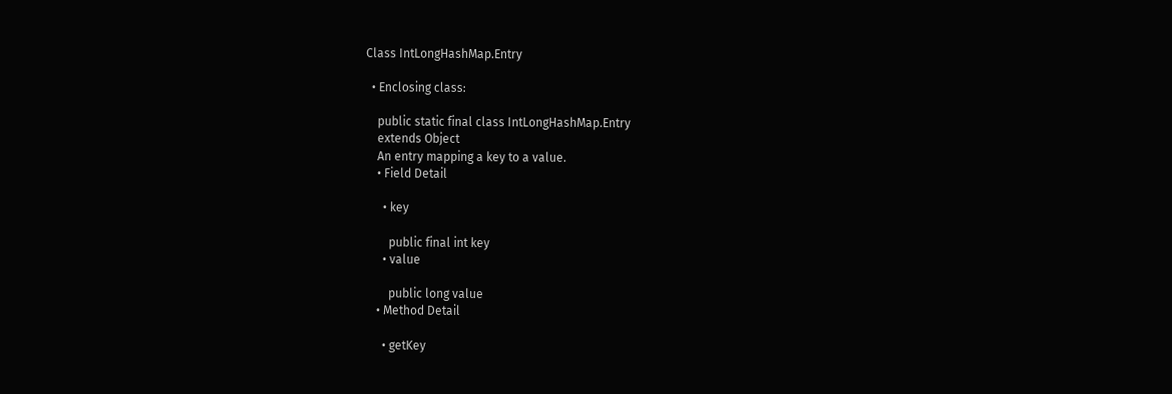Class IntLongHashMap.Entry

  • Enclosing class:

    public static final class IntLongHashMap.Entry
    extends Object
    An entry mapping a key to a value.
    • Field Detail

      • key

        public final int key
      • value

        public long value
    • Method Detail

      • getKey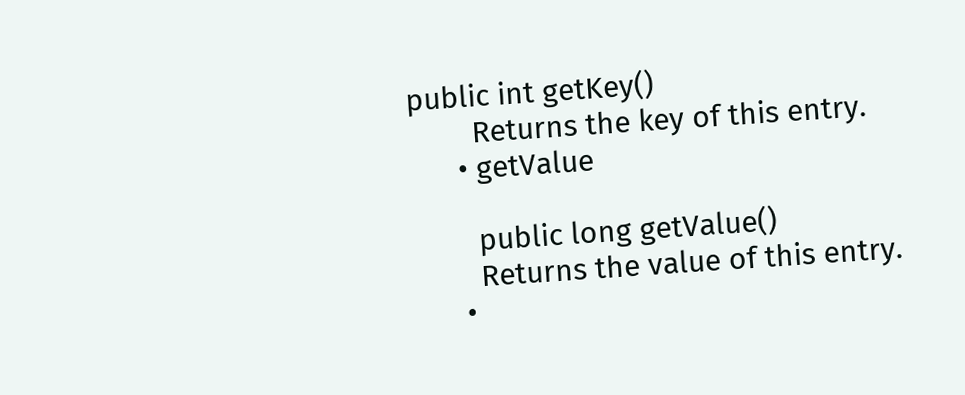public int getKey()
        Returns the key of this entry.
      • getValue

        public long getValue()
        Returns the value of this entry.
      •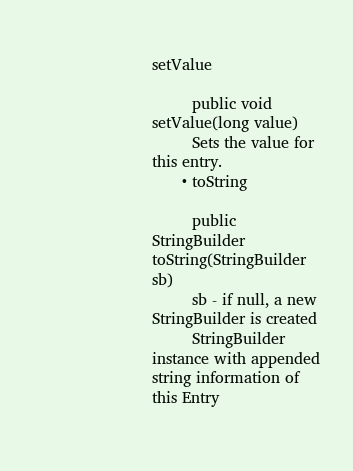setValue

        public void setValue(long value)
        Sets the value for this entry.
      • toString

        public StringBuilder toString(StringBuilder sb)
        sb - if null, a new StringBuilder is created
        StringBuilder instance with appended string information of this Entry